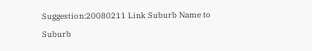Suggestion:20080211 Link Suburb Name to Suburb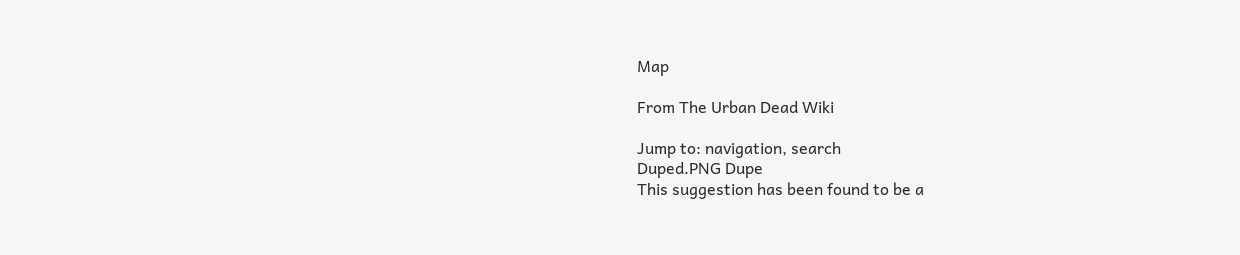Map

From The Urban Dead Wiki

Jump to: navigation, search
Duped.PNG Dupe
This suggestion has been found to be a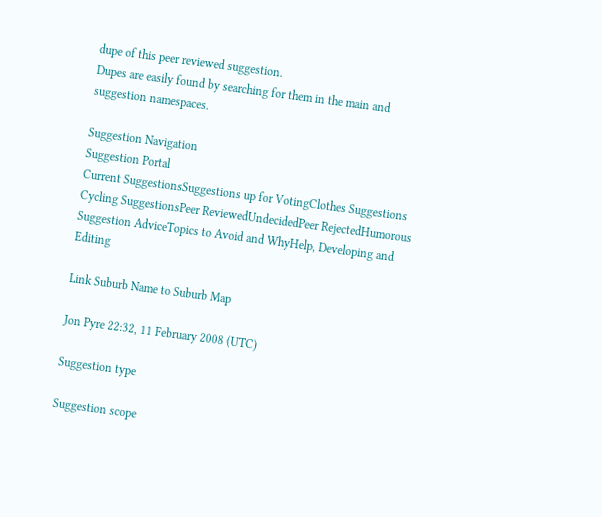dupe of this peer reviewed suggestion.
Dupes are easily found by searching for them in the main and suggestion namespaces.

Suggestion Navigation
Suggestion Portal
Current SuggestionsSuggestions up for VotingClothes Suggestions
Cycling SuggestionsPeer ReviewedUndecidedPeer RejectedHumorous
Suggestion AdviceTopics to Avoid and WhyHelp, Developing and Editing

Link Suburb Name to Suburb Map

Jon Pyre 22:32, 11 February 2008 (UTC)

Suggestion type

Suggestion scope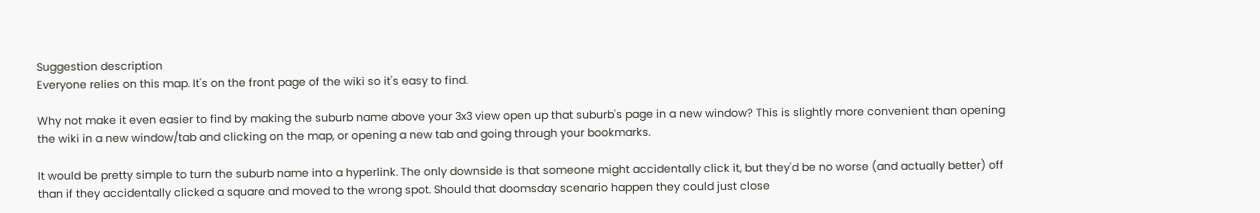Suggestion description
Everyone relies on this map. It's on the front page of the wiki so it's easy to find.

Why not make it even easier to find by making the suburb name above your 3x3 view open up that suburb's page in a new window? This is slightly more convenient than opening the wiki in a new window/tab and clicking on the map, or opening a new tab and going through your bookmarks.

It would be pretty simple to turn the suburb name into a hyperlink. The only downside is that someone might accidentally click it, but they'd be no worse (and actually better) off than if they accidentally clicked a square and moved to the wrong spot. Should that doomsday scenario happen they could just close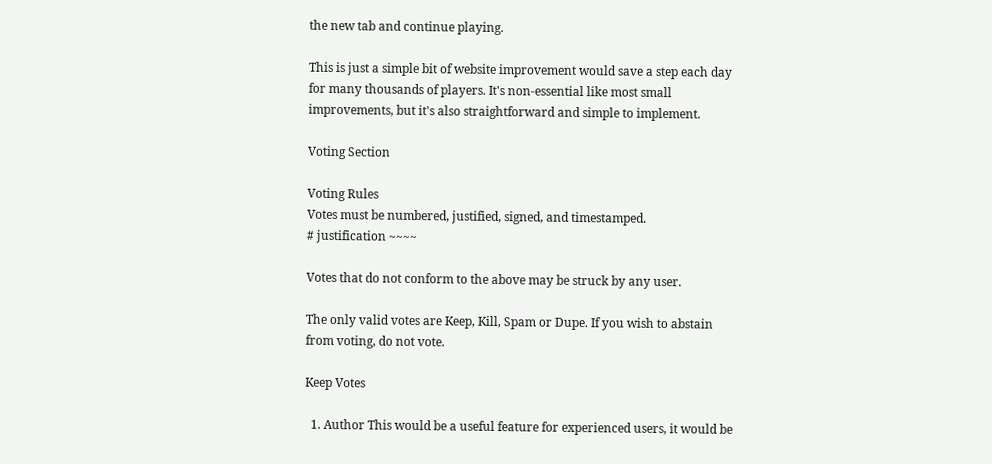the new tab and continue playing.

This is just a simple bit of website improvement would save a step each day for many thousands of players. It's non-essential like most small improvements, but it's also straightforward and simple to implement.

Voting Section

Voting Rules
Votes must be numbered, justified, signed, and timestamped.
# justification ~~~~

Votes that do not conform to the above may be struck by any user.

The only valid votes are Keep, Kill, Spam or Dupe. If you wish to abstain from voting, do not vote.

Keep Votes

  1. Author This would be a useful feature for experienced users, it would be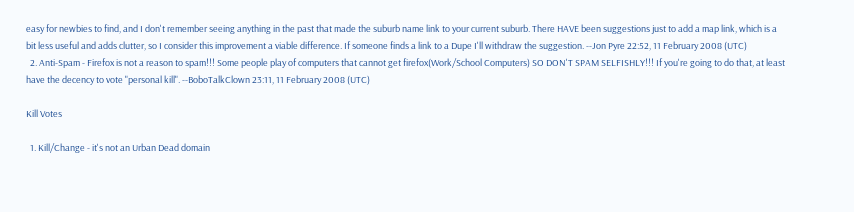easy for newbies to find, and I don't remember seeing anything in the past that made the suburb name link to your current suburb. There HAVE been suggestions just to add a map link, which is a bit less useful and adds clutter, so I consider this improvement a viable difference. If someone finds a link to a Dupe I'll withdraw the suggestion. --Jon Pyre 22:52, 11 February 2008 (UTC)
  2. Anti-Spam - Firefox is not a reason to spam!!! Some people play of computers that cannot get firefox(Work/School Computers) SO DON'T SPAM SELFISHLY!!! If you're going to do that, at least have the decency to vote "personal kill". --BoboTalkClown 23:11, 11 February 2008 (UTC)

Kill Votes

  1. Kill/Change - it's not an Urban Dead domain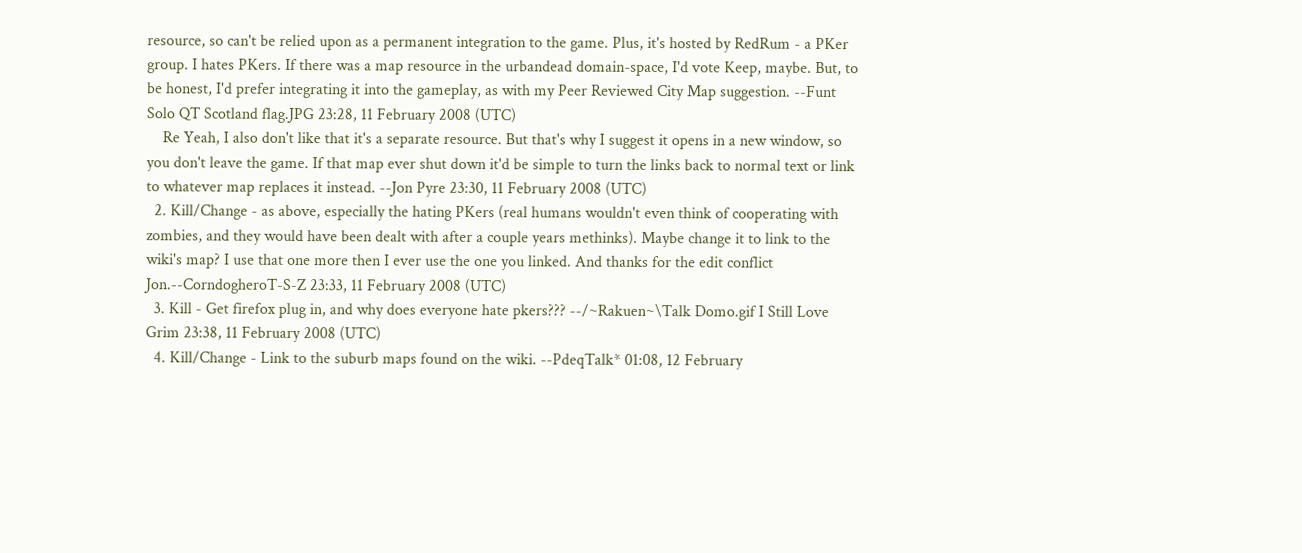resource, so can't be relied upon as a permanent integration to the game. Plus, it's hosted by RedRum - a PKer group. I hates PKers. If there was a map resource in the urbandead domain-space, I'd vote Keep, maybe. But, to be honest, I'd prefer integrating it into the gameplay, as with my Peer Reviewed City Map suggestion. --Funt Solo QT Scotland flag.JPG 23:28, 11 February 2008 (UTC)
    Re Yeah, I also don't like that it's a separate resource. But that's why I suggest it opens in a new window, so you don't leave the game. If that map ever shut down it'd be simple to turn the links back to normal text or link to whatever map replaces it instead. --Jon Pyre 23:30, 11 February 2008 (UTC)
  2. Kill/Change - as above, especially the hating PKers (real humans wouldn't even think of cooperating with zombies, and they would have been dealt with after a couple years methinks). Maybe change it to link to the wiki's map? I use that one more then I ever use the one you linked. And thanks for the edit conflict Jon.--CorndogheroT-S-Z 23:33, 11 February 2008 (UTC)
  3. Kill - Get firefox plug in, and why does everyone hate pkers??? --/~Rakuen~\Talk Domo.gif I Still Love Grim 23:38, 11 February 2008 (UTC)
  4. Kill/Change - Link to the suburb maps found on the wiki. --PdeqTalk* 01:08, 12 February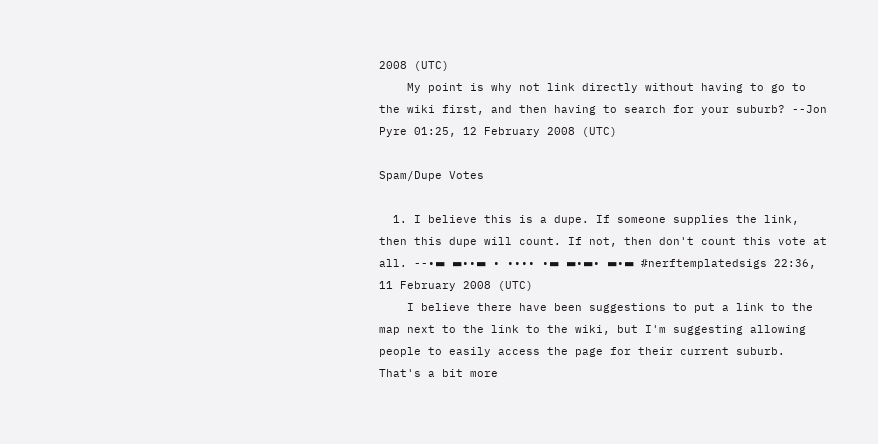2008 (UTC)
    My point is why not link directly without having to go to the wiki first, and then having to search for your suburb? --Jon Pyre 01:25, 12 February 2008 (UTC)

Spam/Dupe Votes

  1. I believe this is a dupe. If someone supplies the link, then this dupe will count. If not, then don't count this vote at all. --•▬ ▬••▬ • •••• •▬ ▬•▬• ▬•▬ #nerftemplatedsigs 22:36, 11 February 2008 (UTC)
    I believe there have been suggestions to put a link to the map next to the link to the wiki, but I'm suggesting allowing people to easily access the page for their current suburb. That's a bit more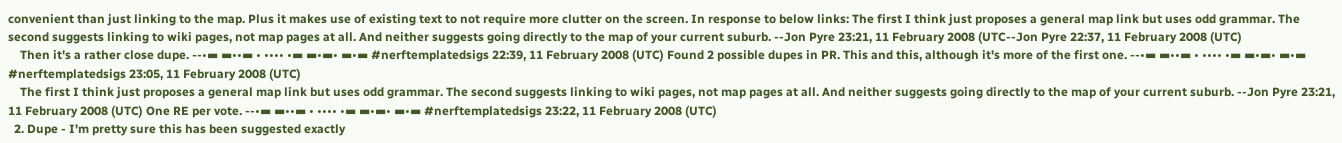convenient than just linking to the map. Plus it makes use of existing text to not require more clutter on the screen. In response to below links: The first I think just proposes a general map link but uses odd grammar. The second suggests linking to wiki pages, not map pages at all. And neither suggests going directly to the map of your current suburb. --Jon Pyre 23:21, 11 February 2008 (UTC--Jon Pyre 22:37, 11 February 2008 (UTC)
    Then it's a rather close dupe. --•▬ ▬••▬ • •••• •▬ ▬•▬• ▬•▬ #nerftemplatedsigs 22:39, 11 February 2008 (UTC) Found 2 possible dupes in PR. This and this, although it's more of the first one. --•▬ ▬••▬ • •••• •▬ ▬•▬• ▬•▬ #nerftemplatedsigs 23:05, 11 February 2008 (UTC)
    The first I think just proposes a general map link but uses odd grammar. The second suggests linking to wiki pages, not map pages at all. And neither suggests going directly to the map of your current suburb. --Jon Pyre 23:21, 11 February 2008 (UTC) One RE per vote. --•▬ ▬••▬ • •••• •▬ ▬•▬• ▬•▬ #nerftemplatedsigs 23:22, 11 February 2008 (UTC)
  2. Dupe - I'm pretty sure this has been suggested exactly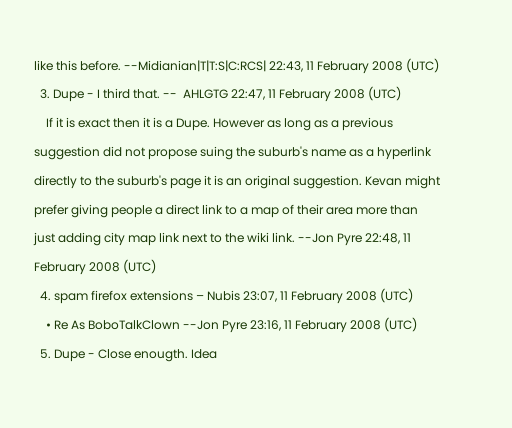like this before. --Midianian|T|T:S|C:RCS| 22:43, 11 February 2008 (UTC)
  3. Dupe - I third that. --  AHLGTG 22:47, 11 February 2008 (UTC)
    If it is exact then it is a Dupe. However as long as a previous suggestion did not propose suing the suburb's name as a hyperlink directly to the suburb's page it is an original suggestion. Kevan might prefer giving people a direct link to a map of their area more than just adding city map link next to the wiki link. --Jon Pyre 22:48, 11 February 2008 (UTC)
  4. spam firefox extensions – Nubis 23:07, 11 February 2008 (UTC)
    • Re As BoboTalkClown --Jon Pyre 23:16, 11 February 2008 (UTC)
  5. Dupe - Close enougth. Idea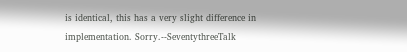is identical, this has a very slight difference in implementation. Sorry.--SeventythreeTalk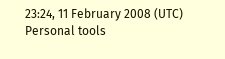23:24, 11 February 2008 (UTC)
Personal tools